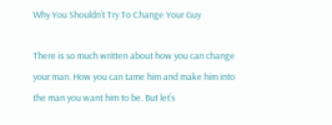Why You Shouldn’t Try To Change Your Guy

There is so much written about how you can change your man. How you can tame him and make him into the man you want him to be. But let’s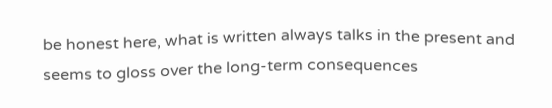be honest here, what is written always talks in the present and seems to gloss over the long-term consequences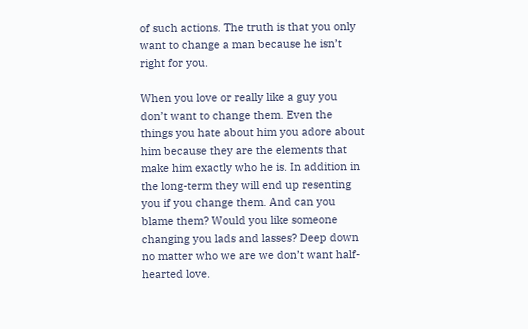of such actions. The truth is that you only want to change a man because he isn’t right for you.

When you love or really like a guy you don’t want to change them. Even the things you hate about him you adore about him because they are the elements that make him exactly who he is. In addition in the long-term they will end up resenting you if you change them. And can you blame them? Would you like someone changing you lads and lasses? Deep down no matter who we are we don’t want half-hearted love.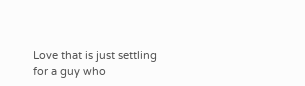Love that is just settling for a guy who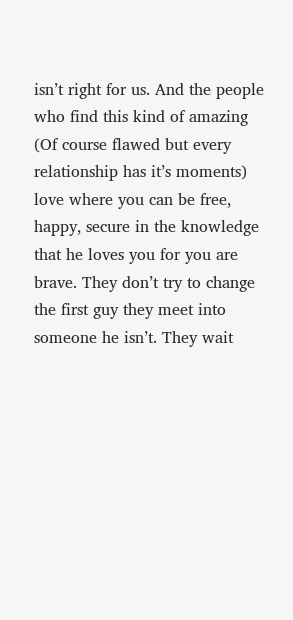isn’t right for us. And the people who find this kind of amazing (Of course flawed but every relationship has it’s moments) love where you can be free, happy, secure in the knowledge that he loves you for you are brave. They don’t try to change the first guy they meet into someone he isn’t. They wait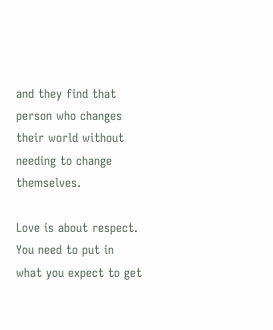and they find that person who changes their world without needing to change themselves.

Love is about respect. You need to put in what you expect to get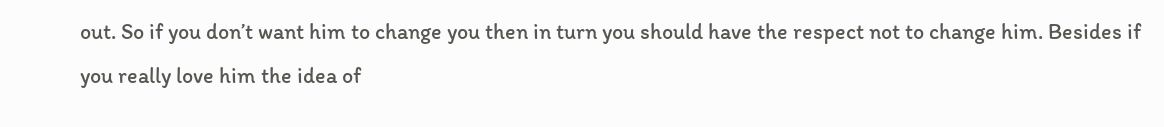out. So if you don’t want him to change you then in turn you should have the respect not to change him. Besides if you really love him the idea of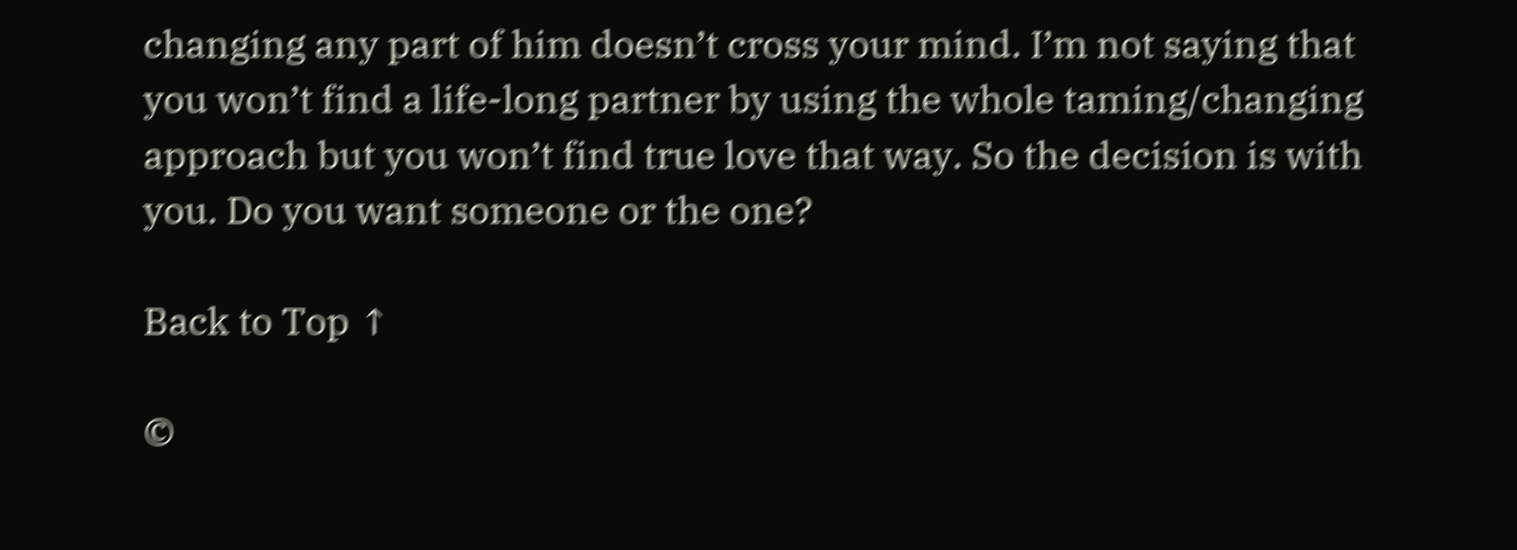changing any part of him doesn’t cross your mind. I’m not saying that you won’t find a life-long partner by using the whole taming/changing approach but you won’t find true love that way. So the decision is with you. Do you want someone or the one?

Back to Top ↑

©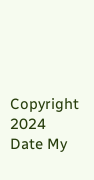Copyright 2024 Date My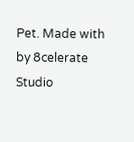Pet. Made with by 8celerate Studio